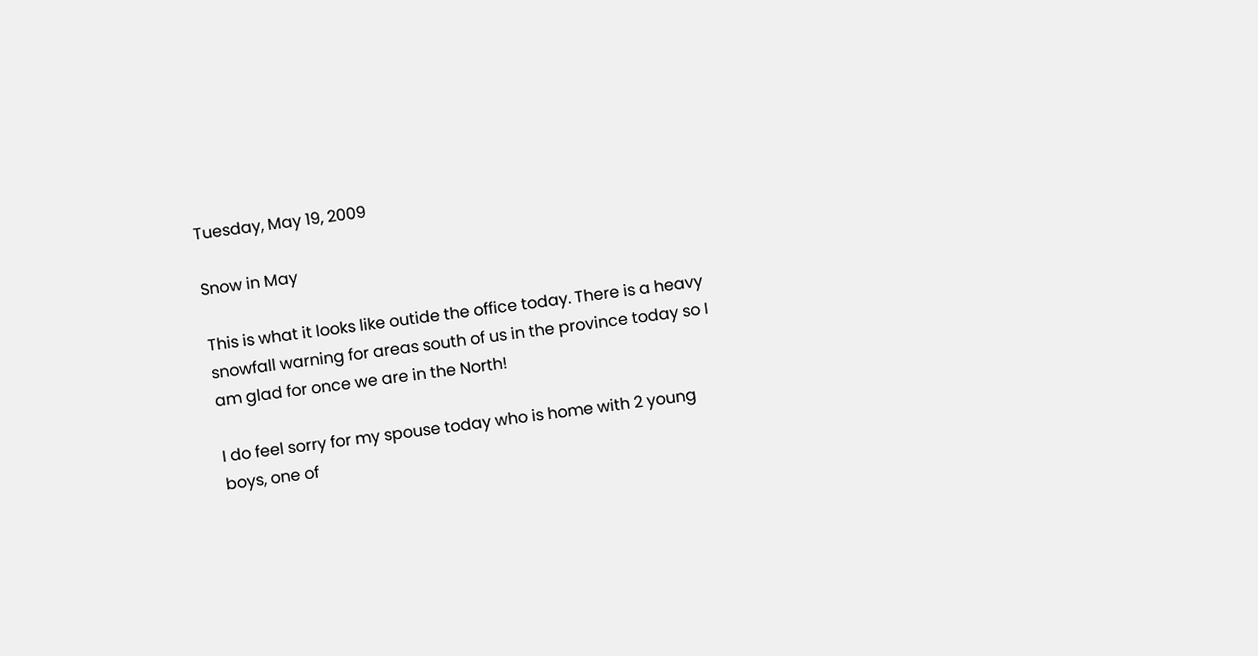Tuesday, May 19, 2009

Snow in May

This is what it looks like outide the office today. There is a heavy snowfall warning for areas south of us in the province today so I am glad for once we are in the North!

I do feel sorry for my spouse today who is home with 2 young boys, one of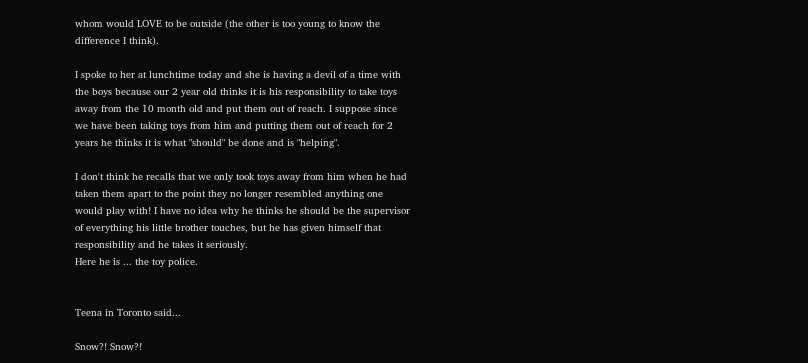whom would LOVE to be outside (the other is too young to know the difference I think).

I spoke to her at lunchtime today and she is having a devil of a time with the boys because our 2 year old thinks it is his responsibility to take toys away from the 10 month old and put them out of reach. I suppose since we have been taking toys from him and putting them out of reach for 2 years he thinks it is what "should" be done and is "helping".

I don't think he recalls that we only took toys away from him when he had taken them apart to the point they no longer resembled anything one would play with! I have no idea why he thinks he should be the supervisor of everything his little brother touches, but he has given himself that responsibility and he takes it seriously.
Here he is ... the toy police.


Teena in Toronto said...

Snow?! Snow?!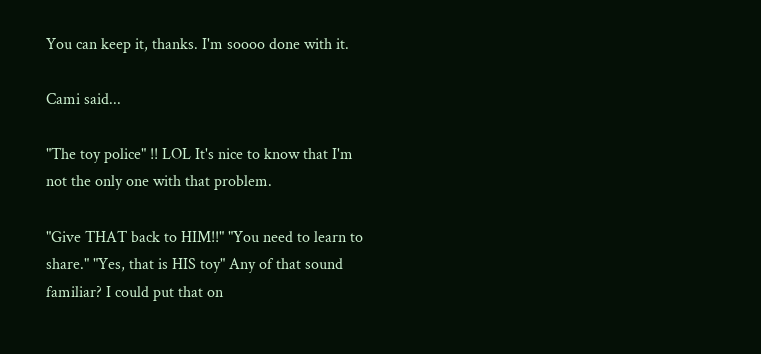You can keep it, thanks. I'm soooo done with it.

Cami said...

"The toy police" !! LOL It's nice to know that I'm not the only one with that problem.

"Give THAT back to HIM!!" "You need to learn to share." "Yes, that is HIS toy" Any of that sound familiar? I could put that on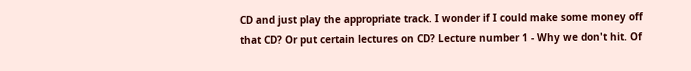CD and just play the appropriate track. I wonder if I could make some money off that CD? Or put certain lectures on CD? Lecture number 1 - Why we don't hit. Of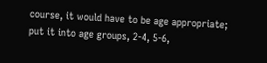course, it would have to be age appropriate; put it into age groups, 2-4, 5-6,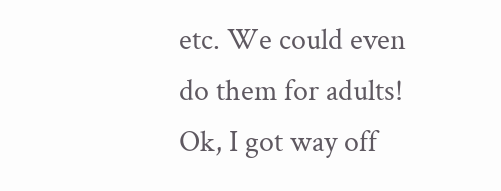etc. We could even do them for adults! Ok, I got way off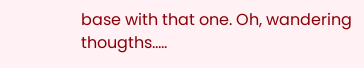base with that one. Oh, wandering thougths.....